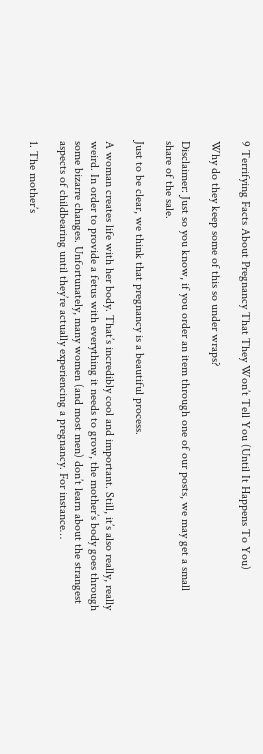9 Terrifying Facts About Pregnancy That They Won’t Tell You (Until It Happens To You)

Why do they keep some of this so under wraps?

Disclaimer: Just so you know, if you order an item through one of our posts, we may get a small share of the sale.

Just to be clear, we think that pregnancy is a beautiful process.

A woman creates life with her body. That’s incredibly cool and important. Still, it’s also really, really weird. In order to provide a fetus with everything it needs to grow, the mother’s body goes through some bizarre changes. Unfortunately, many women (and most men) don’t learn about the strangest aspects of childbearing until they’re actually experiencing a pregnancy. For instance…

1. The mother’s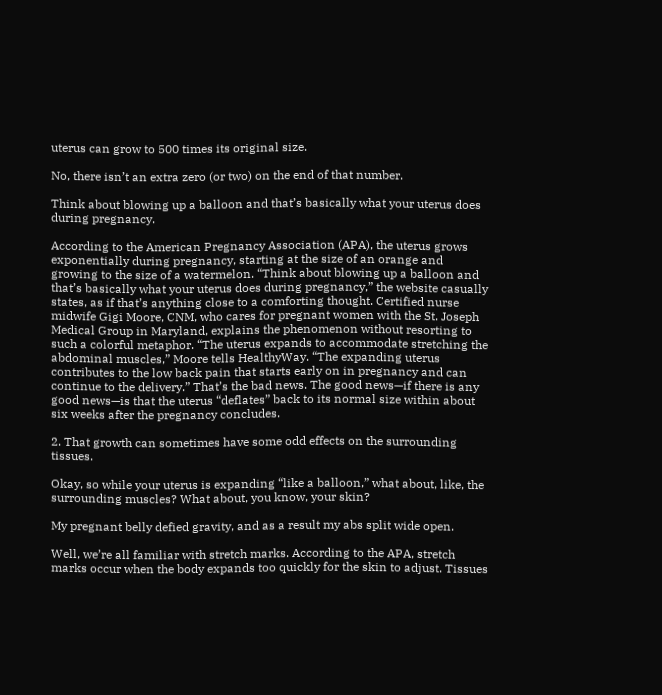uterus can grow to 500 times its original size.

No, there isn’t an extra zero (or two) on the end of that number.

Think about blowing up a balloon and that’s basically what your uterus does during pregnancy.

According to the American Pregnancy Association (APA), the uterus grows exponentially during pregnancy, starting at the size of an orange and growing to the size of a watermelon. “Think about blowing up a balloon and that’s basically what your uterus does during pregnancy,” the website casually states, as if that’s anything close to a comforting thought. Certified nurse midwife Gigi Moore, CNM, who cares for pregnant women with the St. Joseph Medical Group in Maryland, explains the phenomenon without resorting to such a colorful metaphor. “The uterus expands to accommodate stretching the abdominal muscles,” Moore tells HealthyWay. “The expanding uterus contributes to the low back pain that starts early on in pregnancy and can continue to the delivery.” That’s the bad news. The good news—if there is any good news—is that the uterus “deflates” back to its normal size within about six weeks after the pregnancy concludes.

2. That growth can sometimes have some odd effects on the surrounding tissues.

Okay, so while your uterus is expanding “like a balloon,” what about, like, the surrounding muscles? What about, you know, your skin?

My pregnant belly defied gravity, and as a result my abs split wide open.

Well, we’re all familiar with stretch marks. According to the APA, stretch marks occur when the body expands too quickly for the skin to adjust. Tissues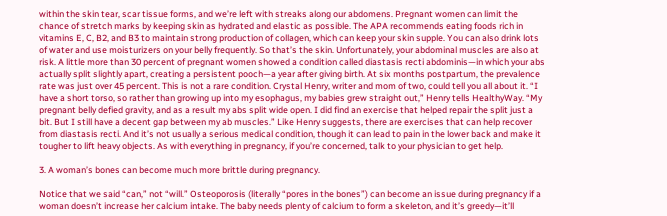within the skin tear, scar tissue forms, and we’re left with streaks along our abdomens. Pregnant women can limit the chance of stretch marks by keeping skin as hydrated and elastic as possible. The APA recommends eating foods rich in vitamins E, C, B2, and B3 to maintain strong production of collagen, which can keep your skin supple. You can also drink lots of water and use moisturizers on your belly frequently. So that’s the skin. Unfortunately, your abdominal muscles are also at risk. A little more than 30 percent of pregnant women showed a condition called diastasis recti abdominis—in which your abs actually split slightly apart, creating a persistent pooch—a year after giving birth. At six months postpartum, the prevalence rate was just over 45 percent. This is not a rare condition. Crystal Henry, writer and mom of two, could tell you all about it. “I have a short torso, so rather than growing up into my esophagus, my babies grew straight out,” Henry tells HealthyWay. “My pregnant belly defied gravity, and as a result my abs split wide open. I did find an exercise that helped repair the split just a bit. But I still have a decent gap between my ab muscles.” Like Henry suggests, there are exercises that can help recover from diastasis recti. And it’s not usually a serious medical condition, though it can lead to pain in the lower back and make it tougher to lift heavy objects. As with everything in pregnancy, if you’re concerned, talk to your physician to get help.

3. A woman’s bones can become much more brittle during pregnancy.

Notice that we said “can,” not “will.” Osteoporosis (literally “pores in the bones”) can become an issue during pregnancy if a woman doesn’t increase her calcium intake. The baby needs plenty of calcium to form a skeleton, and it’s greedy—it’ll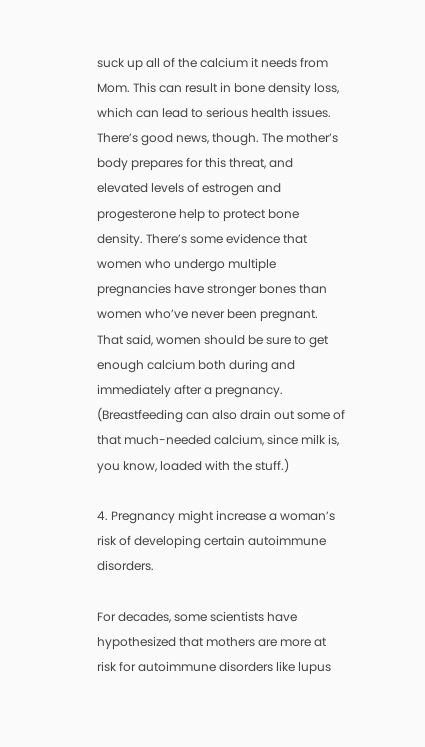suck up all of the calcium it needs from Mom. This can result in bone density loss, which can lead to serious health issues. There’s good news, though. The mother’s body prepares for this threat, and elevated levels of estrogen and progesterone help to protect bone density. There’s some evidence that women who undergo multiple pregnancies have stronger bones than women who’ve never been pregnant. That said, women should be sure to get enough calcium both during and immediately after a pregnancy. (Breastfeeding can also drain out some of that much-needed calcium, since milk is, you know, loaded with the stuff.)

4. Pregnancy might increase a woman’s risk of developing certain autoimmune disorders.

For decades, some scientists have hypothesized that mothers are more at risk for autoimmune disorders like lupus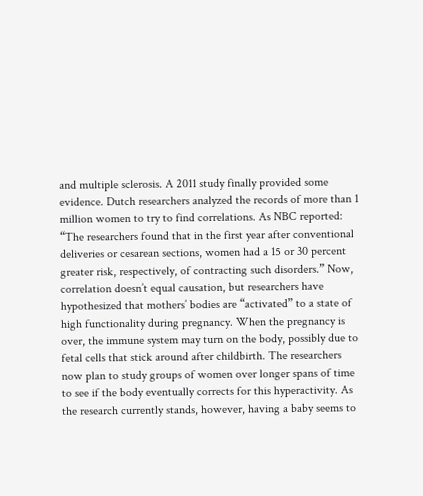and multiple sclerosis. A 2011 study finally provided some evidence. Dutch researchers analyzed the records of more than 1 million women to try to find correlations. As NBC reported: “The researchers found that in the first year after conventional deliveries or cesarean sections, women had a 15 or 30 percent greater risk, respectively, of contracting such disorders.” Now, correlation doesn’t equal causation, but researchers have hypothesized that mothers’ bodies are “activated” to a state of high functionality during pregnancy. When the pregnancy is over, the immune system may turn on the body, possibly due to fetal cells that stick around after childbirth. The researchers now plan to study groups of women over longer spans of time to see if the body eventually corrects for this hyperactivity. As the research currently stands, however, having a baby seems to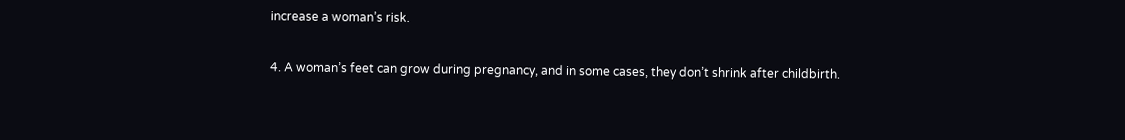increase a woman’s risk.

4. A woman’s feet can grow during pregnancy, and in some cases, they don’t shrink after childbirth.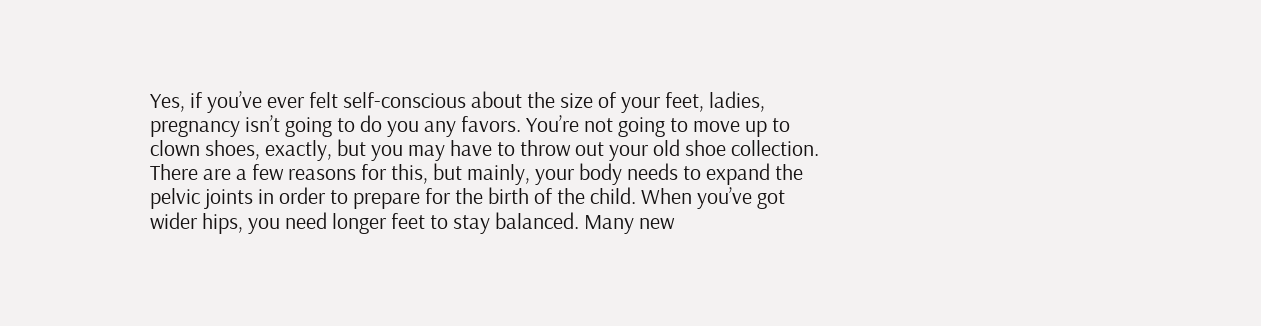Yes, if you’ve ever felt self-conscious about the size of your feet, ladies, pregnancy isn’t going to do you any favors. You’re not going to move up to clown shoes, exactly, but you may have to throw out your old shoe collection. There are a few reasons for this, but mainly, your body needs to expand the pelvic joints in order to prepare for the birth of the child. When you’ve got wider hips, you need longer feet to stay balanced. Many new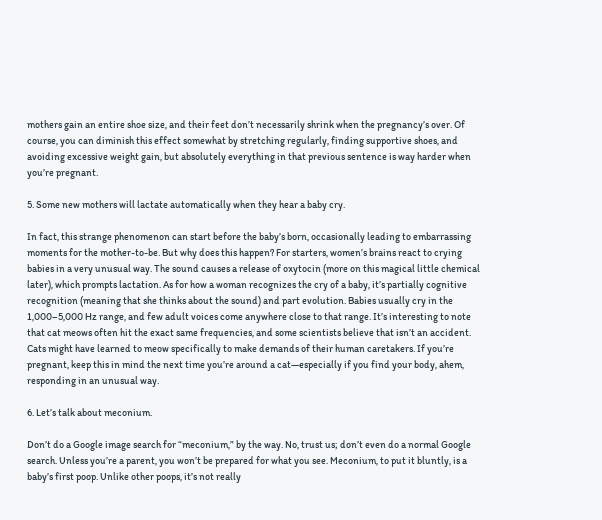mothers gain an entire shoe size, and their feet don’t necessarily shrink when the pregnancy’s over. Of course, you can diminish this effect somewhat by stretching regularly, finding supportive shoes, and avoiding excessive weight gain, but absolutely everything in that previous sentence is way harder when you’re pregnant.

5. Some new mothers will lactate automatically when they hear a baby cry.

In fact, this strange phenomenon can start before the baby’s born, occasionally leading to embarrassing moments for the mother-to-be. But why does this happen? For starters, women’s brains react to crying babies in a very unusual way. The sound causes a release of oxytocin (more on this magical little chemical later), which prompts lactation. As for how a woman recognizes the cry of a baby, it’s partially cognitive recognition (meaning that she thinks about the sound) and part evolution. Babies usually cry in the 1,000–5,000 Hz range, and few adult voices come anywhere close to that range. It’s interesting to note that cat meows often hit the exact same frequencies, and some scientists believe that isn’t an accident. Cats might have learned to meow specifically to make demands of their human caretakers. If you’re pregnant, keep this in mind the next time you’re around a cat—especially if you find your body, ahem, responding in an unusual way.

6. Let’s talk about meconium.

Don’t do a Google image search for “meconium,” by the way. No, trust us; don’t even do a normal Google search. Unless you’re a parent, you won’t be prepared for what you see. Meconium, to put it bluntly, is a baby’s first poop. Unlike other poops, it’s not really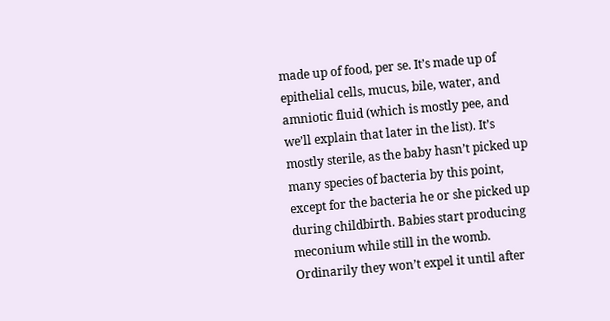made up of food, per se. It’s made up of epithelial cells, mucus, bile, water, and amniotic fluid (which is mostly pee, and we’ll explain that later in the list). It’s mostly sterile, as the baby hasn’t picked up many species of bacteria by this point, except for the bacteria he or she picked up during childbirth. Babies start producing meconium while still in the womb. Ordinarily they won’t expel it until after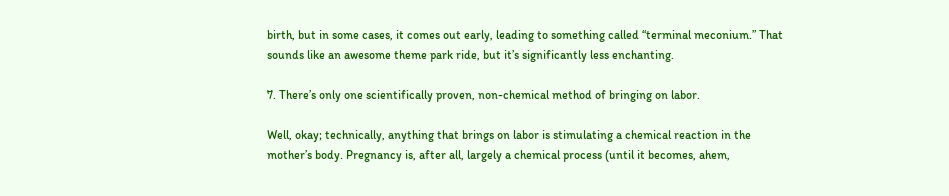birth, but in some cases, it comes out early, leading to something called “terminal meconium.” That sounds like an awesome theme park ride, but it’s significantly less enchanting.

7. There’s only one scientifically proven, non-chemical method of bringing on labor.

Well, okay; technically, anything that brings on labor is stimulating a chemical reaction in the mother’s body. Pregnancy is, after all, largely a chemical process (until it becomes, ahem,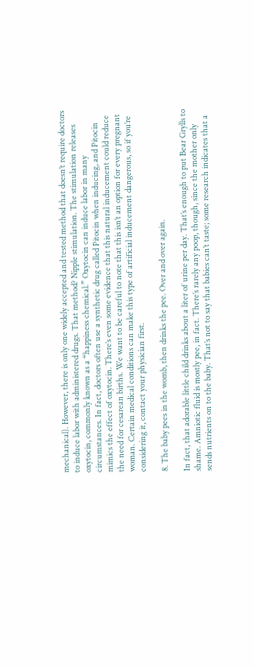mechanical). However, there is only one widely accepted and tested method that doesn’t require doctors to induce labor with administered drugs. That method? Nipple stimulation. The stimulation releases oxytocin, commonly known as a “happiness chemical.” Oxytocin can induce labor in many circumstances. In fact, doctors often use a synthetic drug called Pitocin when inducing, and Pitocin mimics the effect of oxytocin. There’s even some evidence that this natural inducement could reduce the need for cesarean births. We want to be careful to note that this isn’t an option for every pregnant woman. Certain medical conditions can make this type of artificial inducement dangerous, so if you’re considering it, contact your physician first.

8. The baby pees in the womb, then drinks the pee. Over and over again.

In fact, that adorable little child drinks about a liter of urine per day. That’s enough to put Bear Grylls to shame. Amniotic fluid is mostly pee, in fact. There’s rarely any poop, though, since the mother only sends nutrients on to the baby. That’s not to say that babies can’t taste; some research indicates that a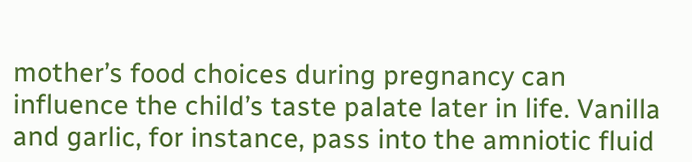mother’s food choices during pregnancy can influence the child’s taste palate later in life. Vanilla and garlic, for instance, pass into the amniotic fluid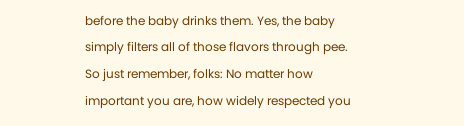before the baby drinks them. Yes, the baby simply filters all of those flavors through pee. So just remember, folks: No matter how important you are, how widely respected you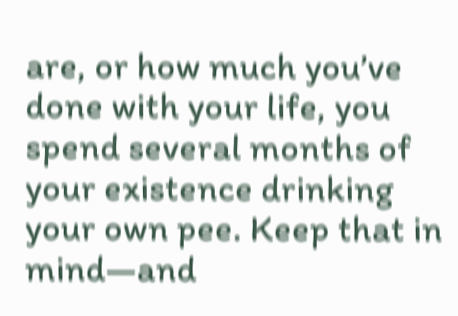are, or how much you’ve done with your life, you spend several months of your existence drinking your own pee. Keep that in mind—and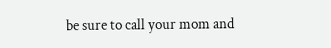be sure to call your mom and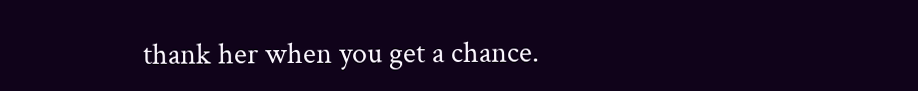thank her when you get a chance.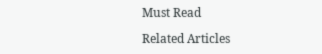Must Read

Related Articles